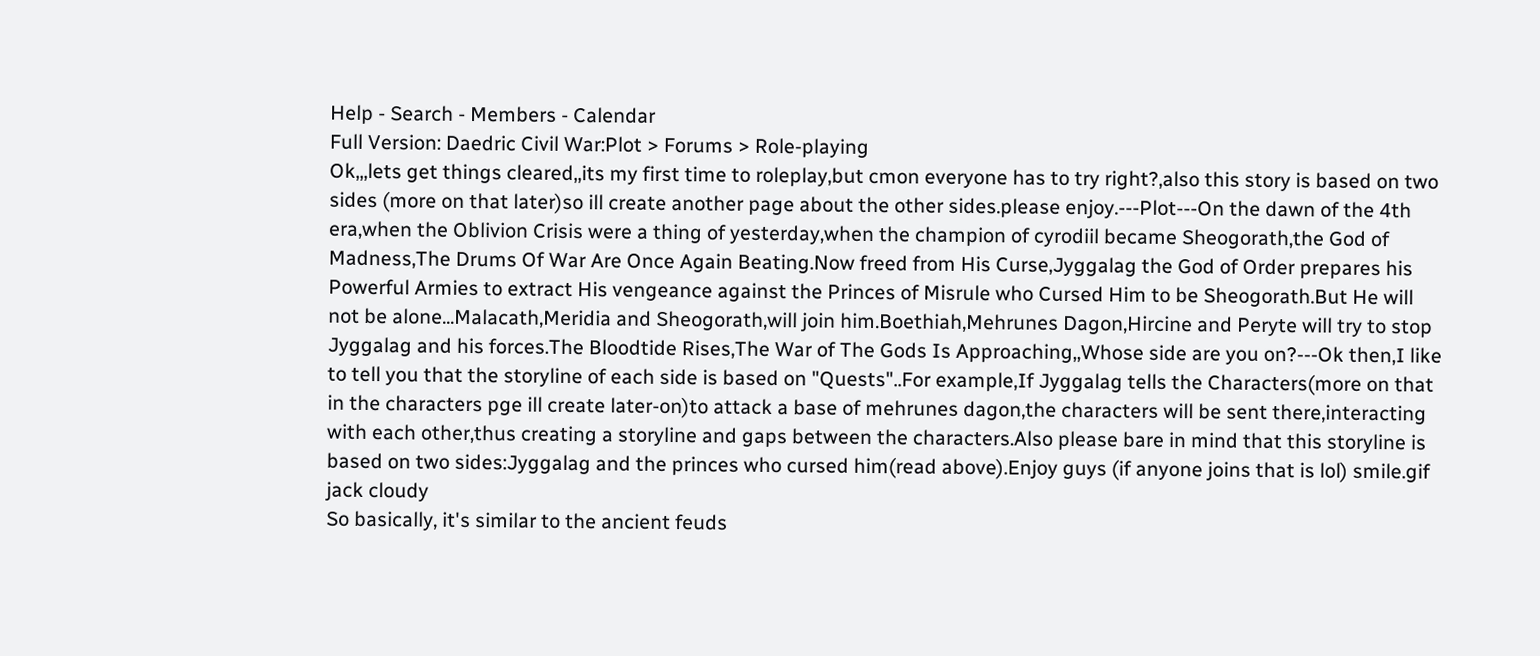Help - Search - Members - Calendar
Full Version: Daedric Civil War:Plot > Forums > Role-playing
Ok,,,lets get things cleared,,its my first time to roleplay,but cmon everyone has to try right?,also this story is based on two sides (more on that later)so ill create another page about the other sides.please enjoy.---Plot---On the dawn of the 4th era,when the Oblivion Crisis were a thing of yesterday,when the champion of cyrodiil became Sheogorath,the God of Madness,The Drums Of War Are Once Again Beating.Now freed from His Curse,Jyggalag the God of Order prepares his Powerful Armies to extract His vengeance against the Princes of Misrule who Cursed Him to be Sheogorath.But He will not be alone...Malacath,Meridia and Sheogorath,will join him.Boethiah,Mehrunes Dagon,Hircine and Peryte will try to stop Jyggalag and his forces.The Bloodtide Rises,The War of The Gods Is Approaching,,Whose side are you on?---Ok then,I like to tell you that the storyline of each side is based on "Quests"..For example,If Jyggalag tells the Characters(more on that in the characters pge ill create later-on)to attack a base of mehrunes dagon,the characters will be sent there,interacting with each other,thus creating a storyline and gaps between the characters.Also please bare in mind that this storyline is based on two sides:Jyggalag and the princes who cursed him(read above).Enjoy guys (if anyone joins that is lol) smile.gif
jack cloudy
So basically, it's similar to the ancient feuds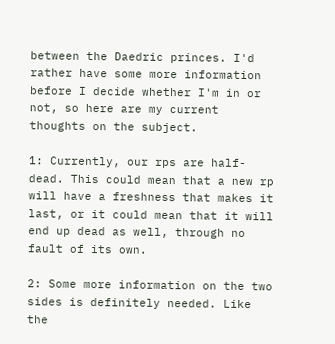between the Daedric princes. I'd rather have some more information before I decide whether I'm in or not, so here are my current thoughts on the subject.

1: Currently, our rps are half-dead. This could mean that a new rp will have a freshness that makes it last, or it could mean that it will end up dead as well, through no fault of its own.

2: Some more information on the two sides is definitely needed. Like the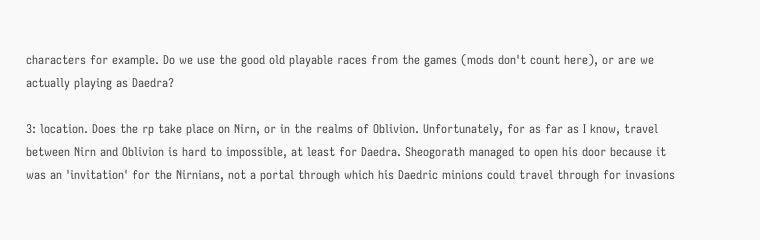characters for example. Do we use the good old playable races from the games (mods don't count here), or are we actually playing as Daedra?

3: location. Does the rp take place on Nirn, or in the realms of Oblivion. Unfortunately, for as far as I know, travel between Nirn and Oblivion is hard to impossible, at least for Daedra. Sheogorath managed to open his door because it was an 'invitation' for the Nirnians, not a portal through which his Daedric minions could travel through for invasions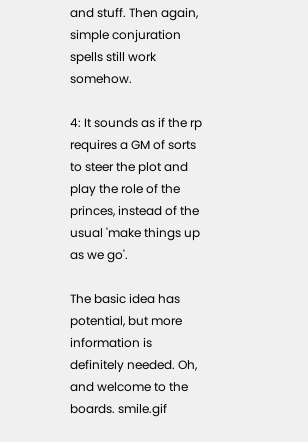and stuff. Then again, simple conjuration spells still work somehow.

4: It sounds as if the rp requires a GM of sorts to steer the plot and play the role of the princes, instead of the usual 'make things up as we go'.

The basic idea has potential, but more information is definitely needed. Oh, and welcome to the boards. smile.gif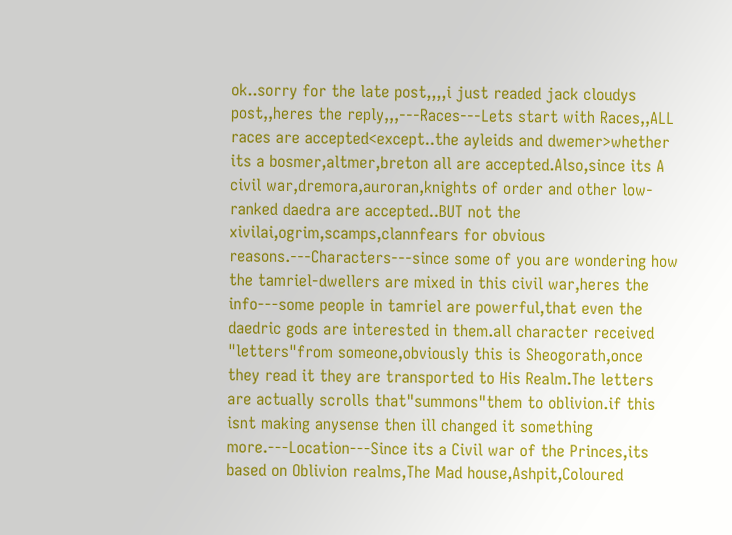ok..sorry for the late post,,,,i just readed jack cloudys post,,heres the reply,,,---Races---Lets start with Races,,ALL races are accepted<except..the ayleids and dwemer>whether its a bosmer,altmer,breton all are accepted.Also,since its A civil war,dremora,auroran,knights of order and other low-ranked daedra are accepted..BUT not the xivilai,ogrim,scamps,clannfears for obvious reasons.---Characters---since some of you are wondering how the tamriel-dwellers are mixed in this civil war,heres the info---some people in tamriel are powerful,that even the daedric gods are interested in them.all character received "letters"from someone,obviously this is Sheogorath,once they read it they are transported to His Realm.The letters are actually scrolls that"summons"them to oblivion.if this isnt making anysense then ill changed it something more.---Location---Since its a Civil war of the Princes,its based on Oblivion realms,The Mad house,Ashpit,Coloured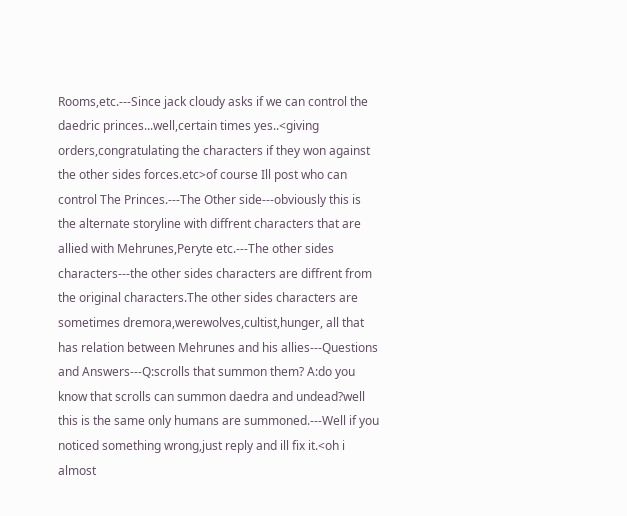Rooms,etc.---Since jack cloudy asks if we can control the daedric princes...well,certain times yes..<giving orders,congratulating the characters if they won against the other sides forces.etc>of course Ill post who can control The Princes.---The Other side---obviously this is the alternate storyline with diffrent characters that are allied with Mehrunes,Peryte etc.---The other sides characters---the other sides characters are diffrent from the original characters.The other sides characters are sometimes dremora,werewolves,cultist,hunger, all that has relation between Mehrunes and his allies---Questions and Answers---Q:scrolls that summon them? A:do you know that scrolls can summon daedra and undead?well this is the same only humans are summoned.---Well if you noticed something wrong,just reply and ill fix it.<oh i almost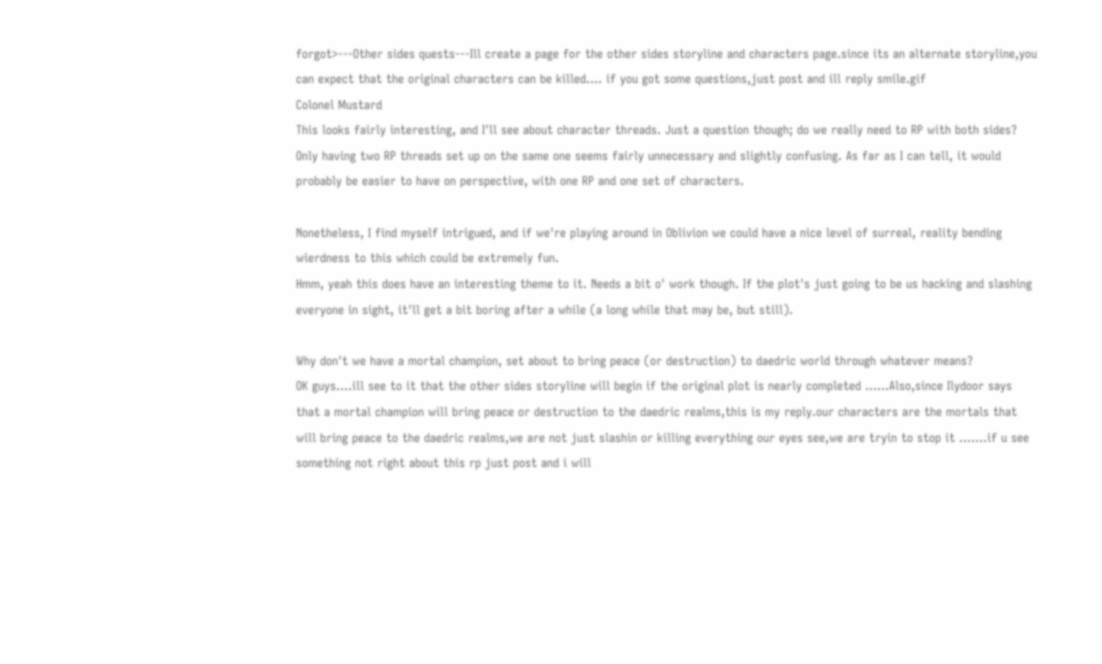forgot>---Other sides quests---Ill create a page for the other sides storyline and characters page.since its an alternate storyline,you can expect that the original characters can be killed.... if you got some questions,just post and ill reply smile.gif
Colonel Mustard
This looks fairly interesting, and I'll see about character threads. Just a question though; do we really need to RP with both sides? Only having two RP threads set up on the same one seems fairly unnecessary and slightly confusing. As far as I can tell, it would probably be easier to have on perspective, with one RP and one set of characters.

Nonetheless, I find myself intrigued, and if we're playing around in Oblivion we could have a nice level of surreal, reality bending wierdness to this which could be extremely fun.
Hmm, yeah this does have an interesting theme to it. Needs a bit o' work though. If the plot's just going to be us hacking and slashing everyone in sight, it'll get a bit boring after a while (a long while that may be, but still).

Why don't we have a mortal champion, set about to bring peace (or destruction) to daedric world through whatever means?
OK guys....ill see to it that the other sides storyline will begin if the original plot is nearly completed ......Also,since Ilydoor says that a mortal champion will bring peace or destruction to the daedric realms,this is my reply.our characters are the mortals that will bring peace to the daedric realms,we are not just slashin or killing everything our eyes see,we are tryin to stop it .......if u see something not right about this rp just post and i will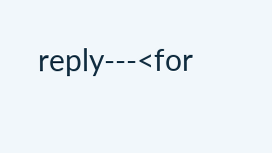reply---<for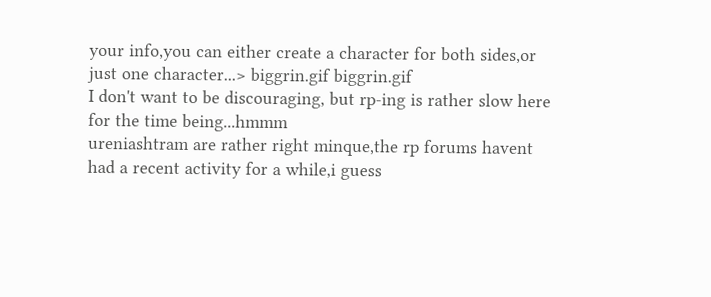your info,you can either create a character for both sides,or just one character...> biggrin.gif biggrin.gif
I don't want to be discouraging, but rp-ing is rather slow here for the time being...hmmm
ureniashtram are rather right minque,the rp forums havent had a recent activity for a while,i guess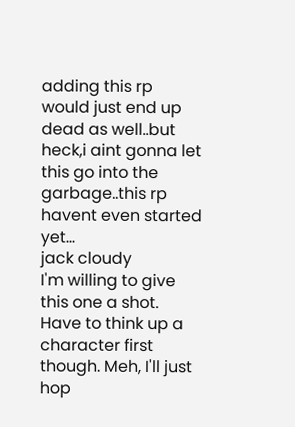adding this rp would just end up dead as well..but heck,i aint gonna let this go into the garbage..this rp havent even started yet...
jack cloudy
I'm willing to give this one a shot. Have to think up a character first though. Meh, I'll just hop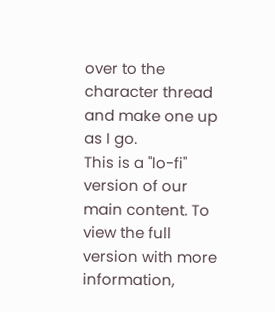over to the character thread and make one up as I go.
This is a "lo-fi" version of our main content. To view the full version with more information,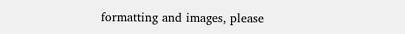formatting and images, please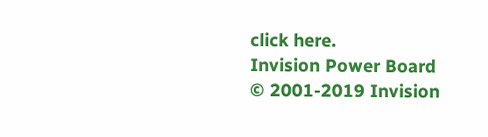click here.
Invision Power Board © 2001-2019 Invision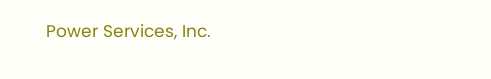Power Services, Inc.